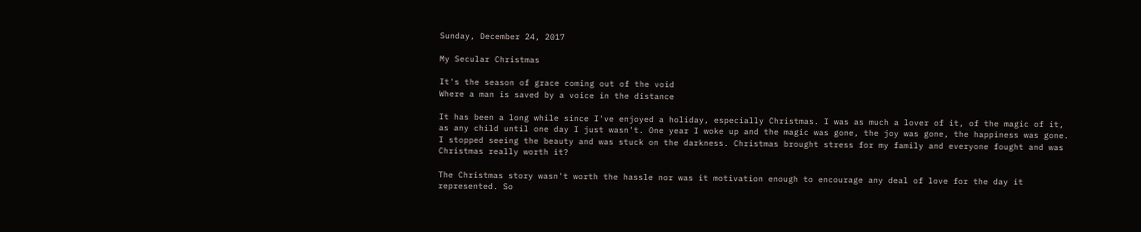Sunday, December 24, 2017

My Secular Christmas

It's the season of grace coming out of the void
Where a man is saved by a voice in the distance

It has been a long while since I've enjoyed a holiday, especially Christmas. I was as much a lover of it, of the magic of it, as any child until one day I just wasn't. One year I woke up and the magic was gone, the joy was gone, the happiness was gone. I stopped seeing the beauty and was stuck on the darkness. Christmas brought stress for my family and everyone fought and was Christmas really worth it?

The Christmas story wasn't worth the hassle nor was it motivation enough to encourage any deal of love for the day it represented. So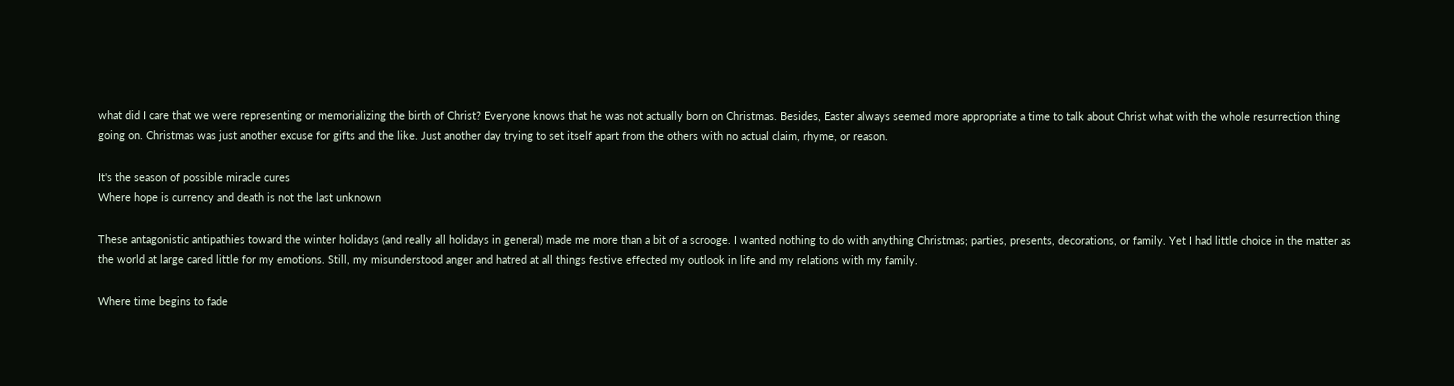what did I care that we were representing or memorializing the birth of Christ? Everyone knows that he was not actually born on Christmas. Besides, Easter always seemed more appropriate a time to talk about Christ what with the whole resurrection thing going on. Christmas was just another excuse for gifts and the like. Just another day trying to set itself apart from the others with no actual claim, rhyme, or reason.

It's the season of possible miracle cures
Where hope is currency and death is not the last unknown

These antagonistic antipathies toward the winter holidays (and really all holidays in general) made me more than a bit of a scrooge. I wanted nothing to do with anything Christmas; parties, presents, decorations, or family. Yet I had little choice in the matter as the world at large cared little for my emotions. Still, my misunderstood anger and hatred at all things festive effected my outlook in life and my relations with my family.

Where time begins to fade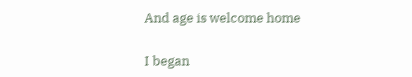And age is welcome home

I began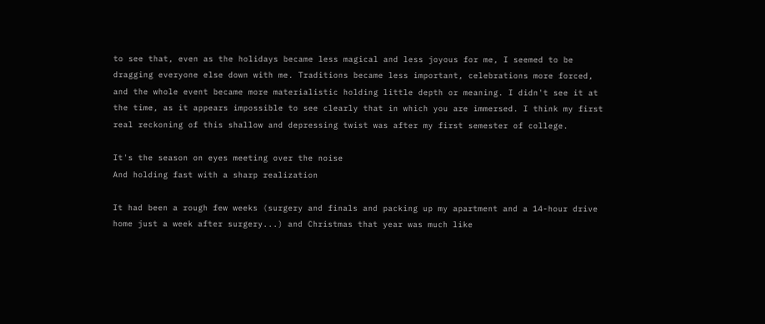to see that, even as the holidays became less magical and less joyous for me, I seemed to be dragging everyone else down with me. Traditions became less important, celebrations more forced, and the whole event became more materialistic holding little depth or meaning. I didn't see it at the time, as it appears impossible to see clearly that in which you are immersed. I think my first real reckoning of this shallow and depressing twist was after my first semester of college.

It's the season on eyes meeting over the noise
And holding fast with a sharp realization

It had been a rough few weeks (surgery and finals and packing up my apartment and a 14-hour drive home just a week after surgery...) and Christmas that year was much like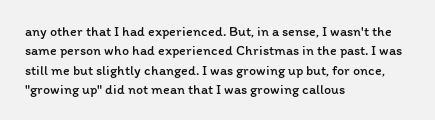any other that I had experienced. But, in a sense, I wasn't the same person who had experienced Christmas in the past. I was still me but slightly changed. I was growing up but, for once, "growing up" did not mean that I was growing callous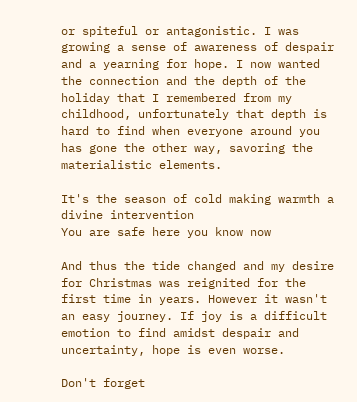or spiteful or antagonistic. I was growing a sense of awareness of despair and a yearning for hope. I now wanted the connection and the depth of the holiday that I remembered from my childhood, unfortunately that depth is hard to find when everyone around you has gone the other way, savoring the materialistic elements.

It's the season of cold making warmth a divine intervention
You are safe here you know now

And thus the tide changed and my desire for Christmas was reignited for the first time in years. However it wasn't an easy journey. If joy is a difficult emotion to find amidst despair and uncertainty, hope is even worse.

Don't forget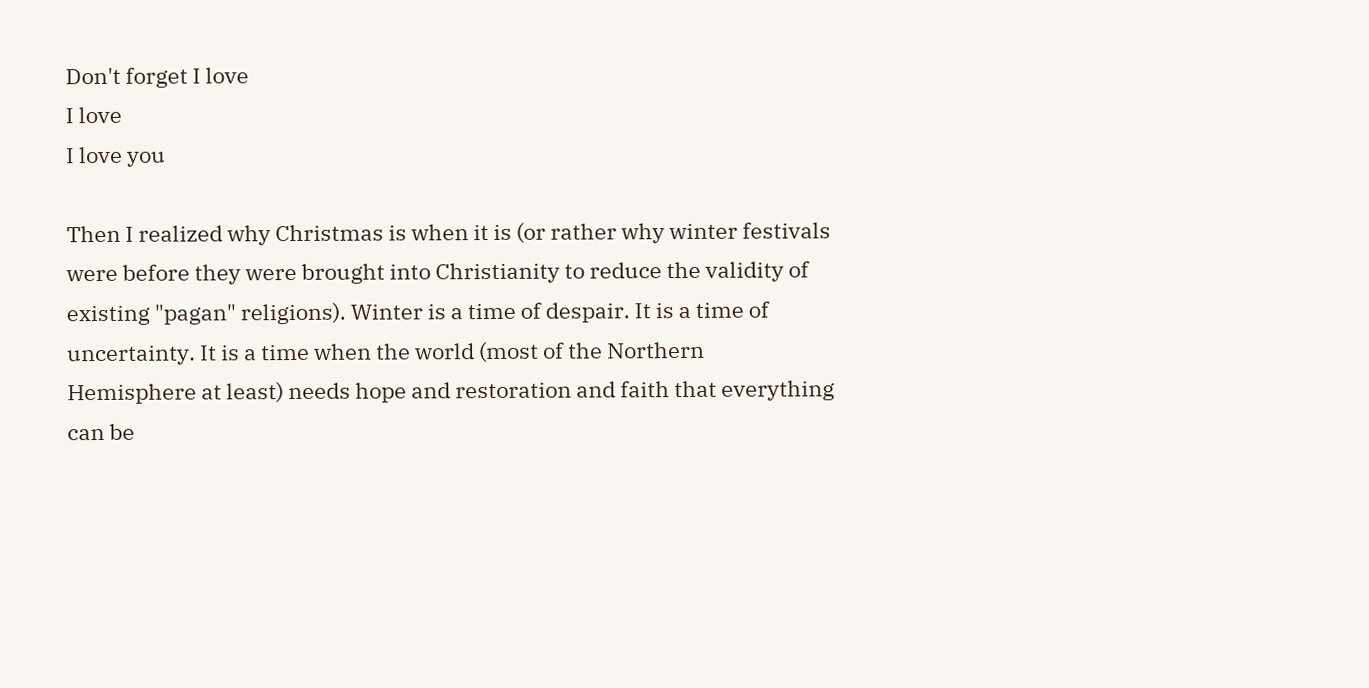Don't forget I love
I love
I love you

Then I realized why Christmas is when it is (or rather why winter festivals were before they were brought into Christianity to reduce the validity of existing "pagan" religions). Winter is a time of despair. It is a time of uncertainty. It is a time when the world (most of the Northern Hemisphere at least) needs hope and restoration and faith that everything can be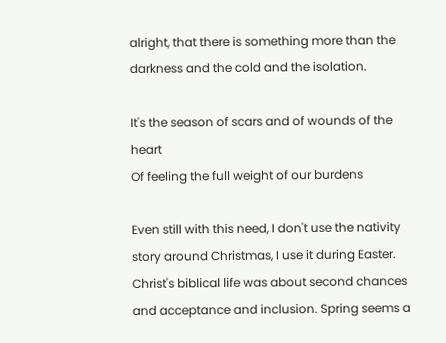alright, that there is something more than the darkness and the cold and the isolation.

It's the season of scars and of wounds of the heart
Of feeling the full weight of our burdens

Even still with this need, I don't use the nativity story around Christmas, I use it during Easter. Christ's biblical life was about second chances and acceptance and inclusion. Spring seems a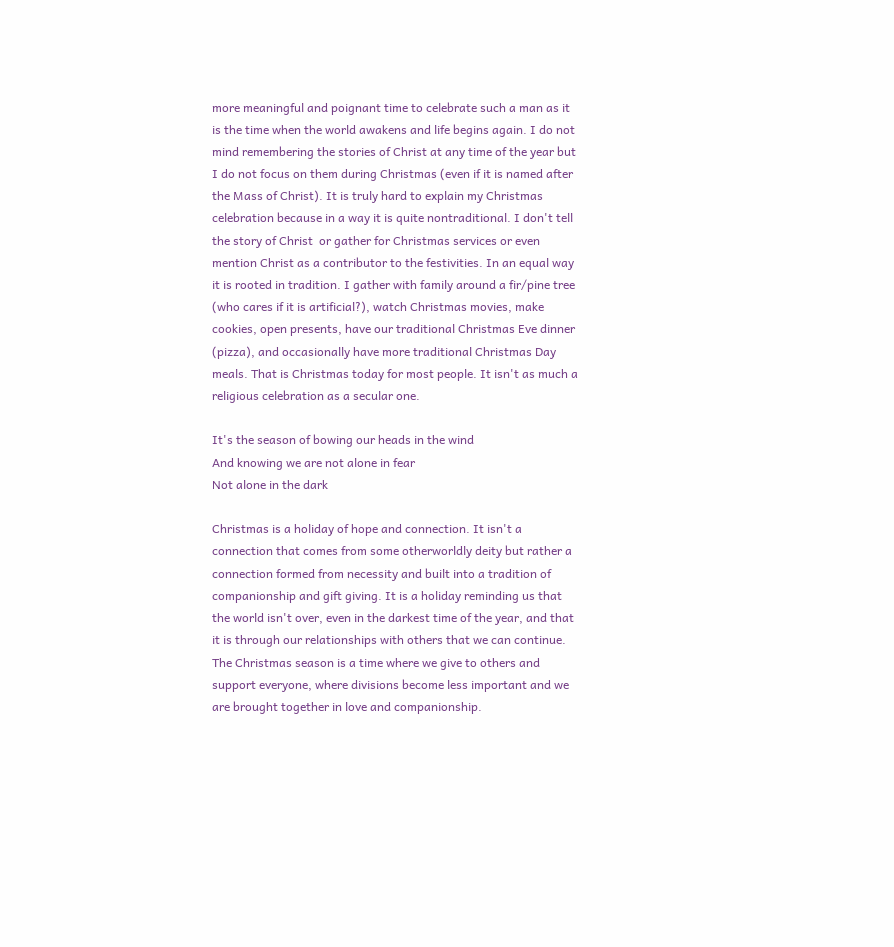more meaningful and poignant time to celebrate such a man as it is the time when the world awakens and life begins again. I do not mind remembering the stories of Christ at any time of the year but I do not focus on them during Christmas (even if it is named after the Mass of Christ). It is truly hard to explain my Christmas celebration because in a way it is quite nontraditional. I don't tell the story of Christ  or gather for Christmas services or even mention Christ as a contributor to the festivities. In an equal way it is rooted in tradition. I gather with family around a fir/pine tree (who cares if it is artificial?), watch Christmas movies, make cookies, open presents, have our traditional Christmas Eve dinner (pizza), and occasionally have more traditional Christmas Day meals. That is Christmas today for most people. It isn't as much a religious celebration as a secular one.

It's the season of bowing our heads in the wind
And knowing we are not alone in fear
Not alone in the dark

Christmas is a holiday of hope and connection. It isn't a connection that comes from some otherworldly deity but rather a connection formed from necessity and built into a tradition of companionship and gift giving. It is a holiday reminding us that the world isn't over, even in the darkest time of the year, and that it is through our relationships with others that we can continue. The Christmas season is a time where we give to others and support everyone, where divisions become less important and we are brought together in love and companionship.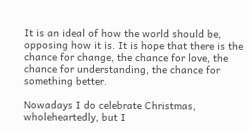It is an ideal of how the world should be, opposing how it is. It is hope that there is the chance for change, the chance for love, the chance for understanding, the chance for something better.

Nowadays I do celebrate Christmas, wholeheartedly, but I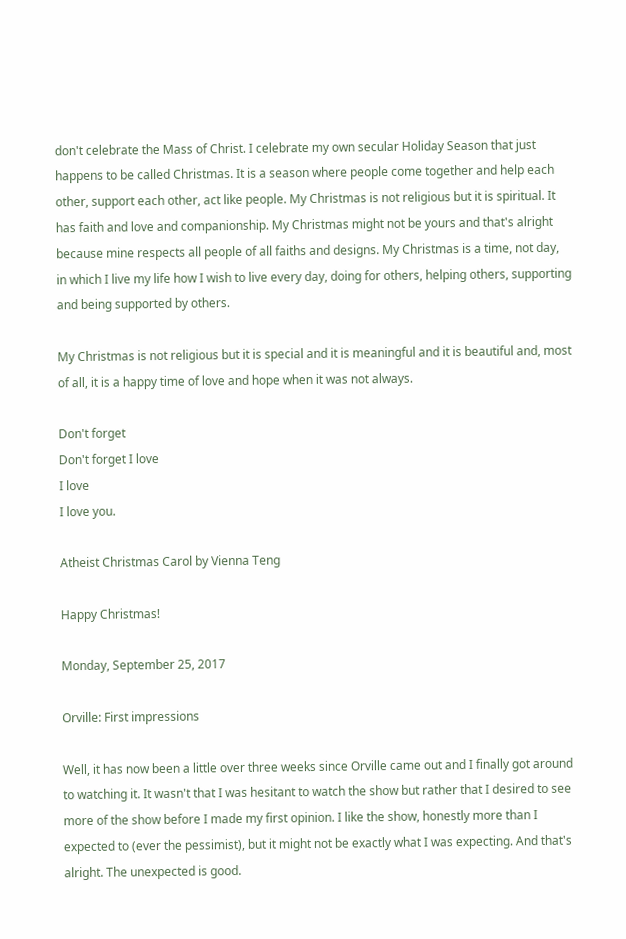don't celebrate the Mass of Christ. I celebrate my own secular Holiday Season that just happens to be called Christmas. It is a season where people come together and help each other, support each other, act like people. My Christmas is not religious but it is spiritual. It has faith and love and companionship. My Christmas might not be yours and that's alright because mine respects all people of all faiths and designs. My Christmas is a time, not day, in which I live my life how I wish to live every day, doing for others, helping others, supporting and being supported by others.

My Christmas is not religious but it is special and it is meaningful and it is beautiful and, most of all, it is a happy time of love and hope when it was not always.

Don't forget
Don't forget I love
I love
I love you.

Atheist Christmas Carol by Vienna Teng

Happy Christmas!

Monday, September 25, 2017

Orville: First impressions

Well, it has now been a little over three weeks since Orville came out and I finally got around to watching it. It wasn't that I was hesitant to watch the show but rather that I desired to see more of the show before I made my first opinion. I like the show, honestly more than I expected to (ever the pessimist), but it might not be exactly what I was expecting. And that's alright. The unexpected is good.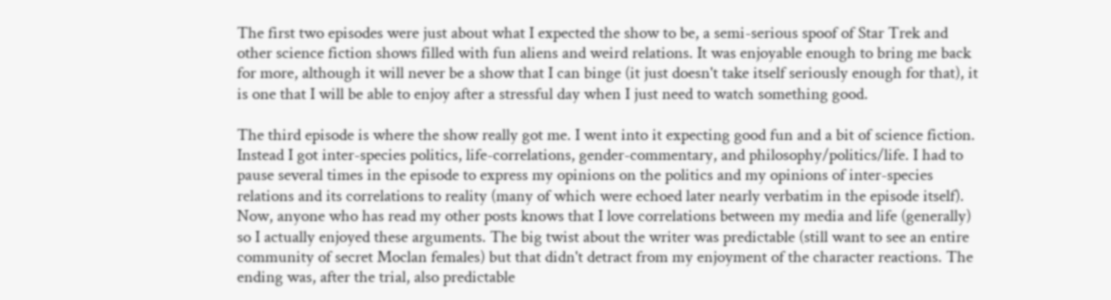The first two episodes were just about what I expected the show to be, a semi-serious spoof of Star Trek and other science fiction shows filled with fun aliens and weird relations. It was enjoyable enough to bring me back for more, although it will never be a show that I can binge (it just doesn't take itself seriously enough for that), it is one that I will be able to enjoy after a stressful day when I just need to watch something good.

The third episode is where the show really got me. I went into it expecting good fun and a bit of science fiction. Instead I got inter-species politics, life-correlations, gender-commentary, and philosophy/politics/life. I had to pause several times in the episode to express my opinions on the politics and my opinions of inter-species relations and its correlations to reality (many of which were echoed later nearly verbatim in the episode itself). Now, anyone who has read my other posts knows that I love correlations between my media and life (generally) so I actually enjoyed these arguments. The big twist about the writer was predictable (still want to see an entire community of secret Moclan females) but that didn't detract from my enjoyment of the character reactions. The ending was, after the trial, also predictable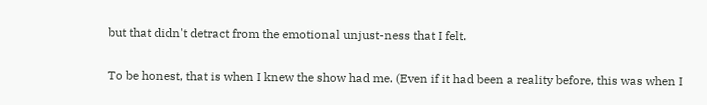but that didn't detract from the emotional unjust-ness that I felt.

To be honest, that is when I knew the show had me. (Even if it had been a reality before, this was when I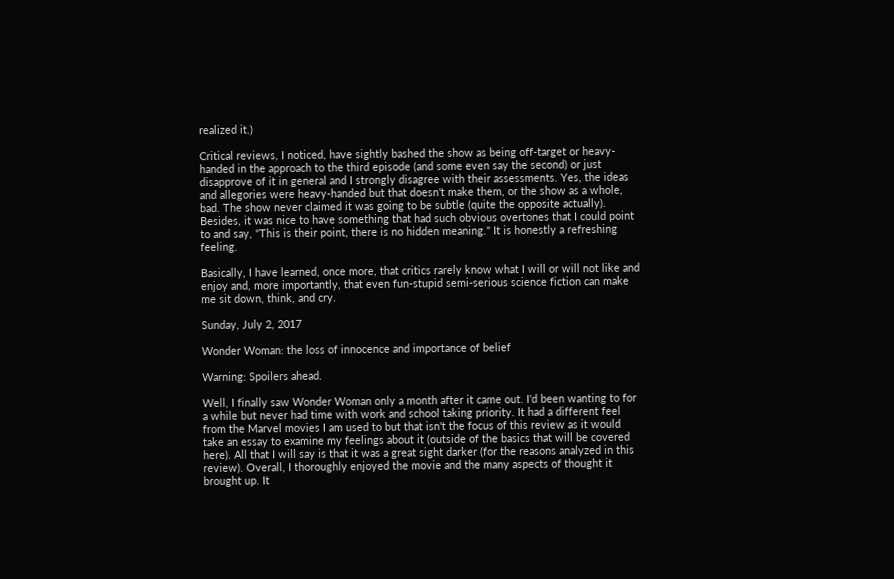realized it.)

Critical reviews, I noticed, have sightly bashed the show as being off-target or heavy-handed in the approach to the third episode (and some even say the second) or just disapprove of it in general and I strongly disagree with their assessments. Yes, the ideas and allegories were heavy-handed but that doesn't make them, or the show as a whole, bad. The show never claimed it was going to be subtle (quite the opposite actually). Besides, it was nice to have something that had such obvious overtones that I could point to and say, "This is their point, there is no hidden meaning." It is honestly a refreshing feeling.

Basically, I have learned, once more, that critics rarely know what I will or will not like and enjoy and, more importantly, that even fun-stupid semi-serious science fiction can make me sit down, think, and cry.

Sunday, July 2, 2017

Wonder Woman: the loss of innocence and importance of belief

Warning: Spoilers ahead.

Well, I finally saw Wonder Woman only a month after it came out. I'd been wanting to for a while but never had time with work and school taking priority. It had a different feel from the Marvel movies I am used to but that isn't the focus of this review as it would take an essay to examine my feelings about it (outside of the basics that will be covered here). All that I will say is that it was a great sight darker (for the reasons analyzed in this review). Overall, I thoroughly enjoyed the movie and the many aspects of thought it brought up. It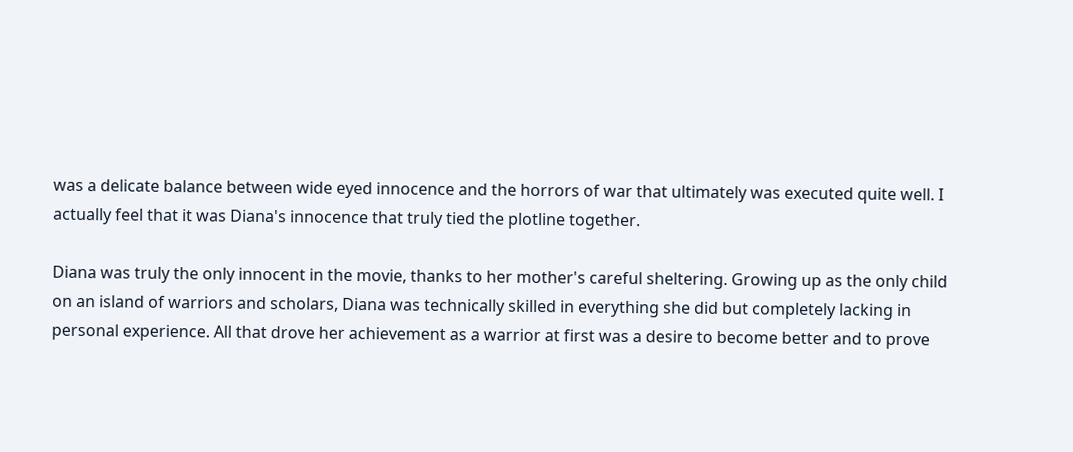was a delicate balance between wide eyed innocence and the horrors of war that ultimately was executed quite well. I actually feel that it was Diana's innocence that truly tied the plotline together.

Diana was truly the only innocent in the movie, thanks to her mother's careful sheltering. Growing up as the only child on an island of warriors and scholars, Diana was technically skilled in everything she did but completely lacking in personal experience. All that drove her achievement as a warrior at first was a desire to become better and to prove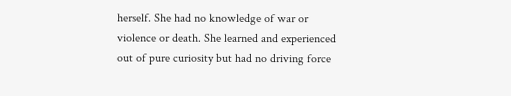herself. She had no knowledge of war or violence or death. She learned and experienced out of pure curiosity but had no driving force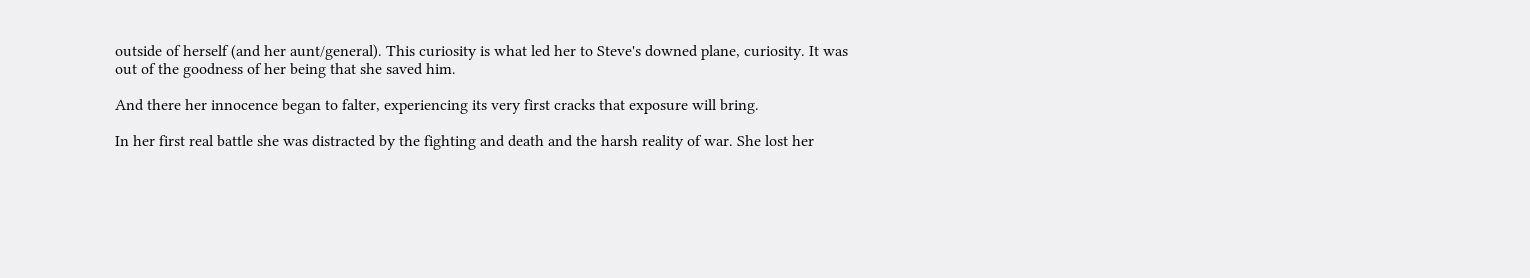outside of herself (and her aunt/general). This curiosity is what led her to Steve's downed plane, curiosity. It was out of the goodness of her being that she saved him.

And there her innocence began to falter, experiencing its very first cracks that exposure will bring.

In her first real battle she was distracted by the fighting and death and the harsh reality of war. She lost her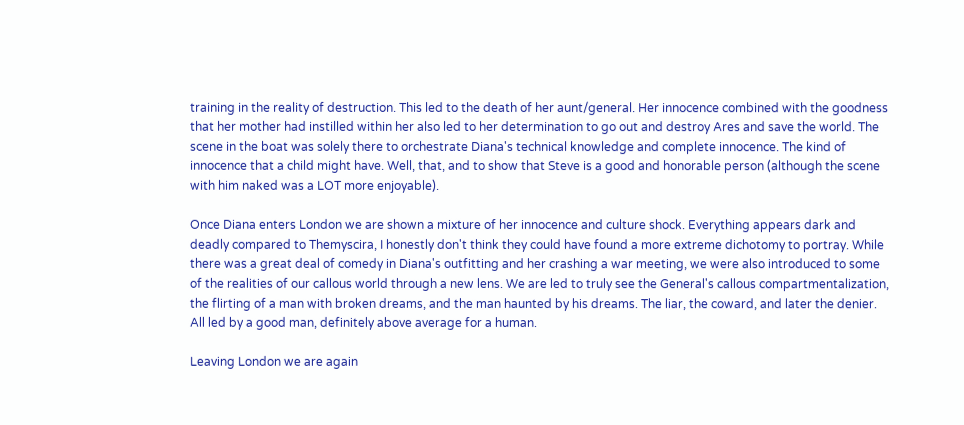training in the reality of destruction. This led to the death of her aunt/general. Her innocence combined with the goodness that her mother had instilled within her also led to her determination to go out and destroy Ares and save the world. The scene in the boat was solely there to orchestrate Diana's technical knowledge and complete innocence. The kind of innocence that a child might have. Well, that, and to show that Steve is a good and honorable person (although the scene with him naked was a LOT more enjoyable).

Once Diana enters London we are shown a mixture of her innocence and culture shock. Everything appears dark and deadly compared to Themyscira, I honestly don't think they could have found a more extreme dichotomy to portray. While there was a great deal of comedy in Diana's outfitting and her crashing a war meeting, we were also introduced to some of the realities of our callous world through a new lens. We are led to truly see the General's callous compartmentalization, the flirting of a man with broken dreams, and the man haunted by his dreams. The liar, the coward, and later the denier. All led by a good man, definitely above average for a human.

Leaving London we are again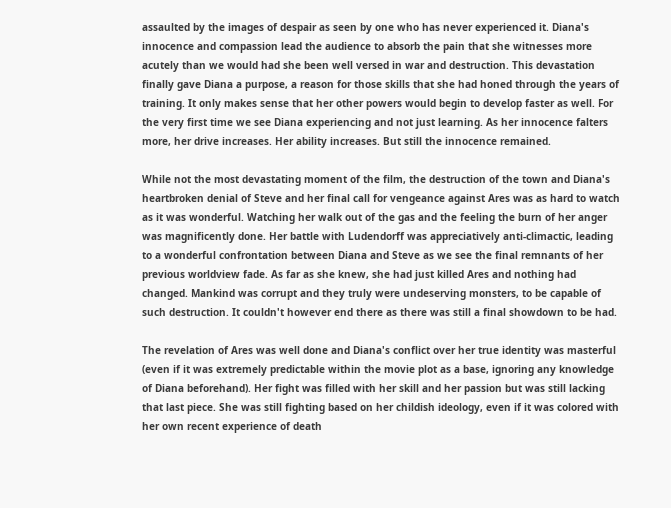assaulted by the images of despair as seen by one who has never experienced it. Diana's innocence and compassion lead the audience to absorb the pain that she witnesses more acutely than we would had she been well versed in war and destruction. This devastation finally gave Diana a purpose, a reason for those skills that she had honed through the years of training. It only makes sense that her other powers would begin to develop faster as well. For the very first time we see Diana experiencing and not just learning. As her innocence falters more, her drive increases. Her ability increases. But still the innocence remained.

While not the most devastating moment of the film, the destruction of the town and Diana's heartbroken denial of Steve and her final call for vengeance against Ares was as hard to watch as it was wonderful. Watching her walk out of the gas and the feeling the burn of her anger was magnificently done. Her battle with Ludendorff was appreciatively anti-climactic, leading to a wonderful confrontation between Diana and Steve as we see the final remnants of her previous worldview fade. As far as she knew, she had just killed Ares and nothing had changed. Mankind was corrupt and they truly were undeserving monsters, to be capable of such destruction. It couldn't however end there as there was still a final showdown to be had.

The revelation of Ares was well done and Diana's conflict over her true identity was masterful (even if it was extremely predictable within the movie plot as a base, ignoring any knowledge of Diana beforehand). Her fight was filled with her skill and her passion but was still lacking that last piece. She was still fighting based on her childish ideology, even if it was colored with her own recent experience of death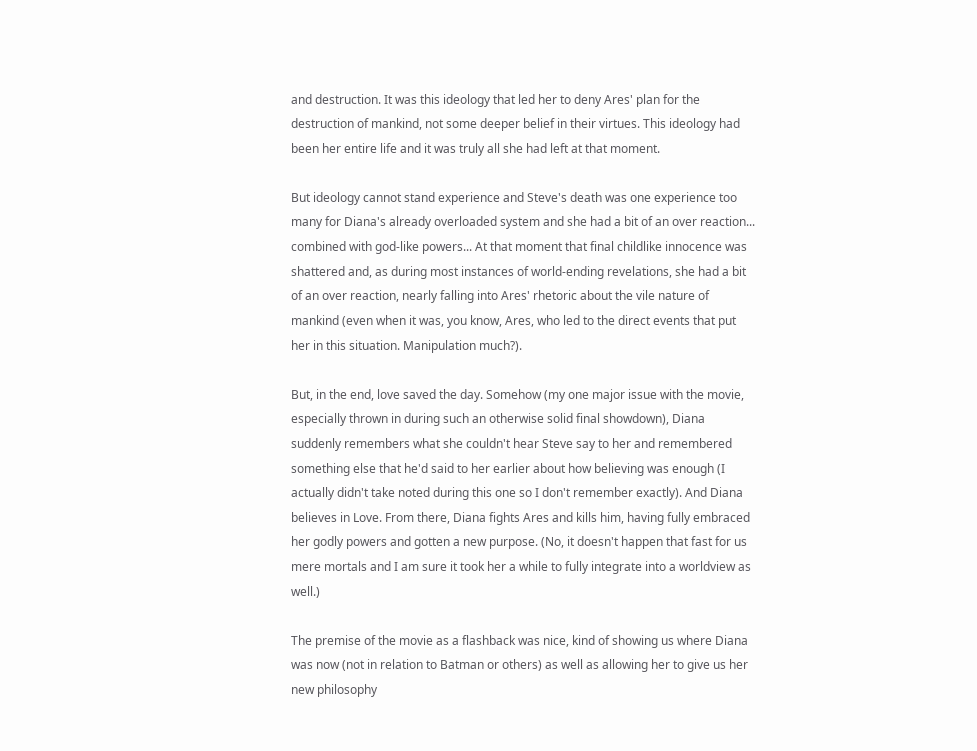and destruction. It was this ideology that led her to deny Ares' plan for the destruction of mankind, not some deeper belief in their virtues. This ideology had been her entire life and it was truly all she had left at that moment.

But ideology cannot stand experience and Steve's death was one experience too many for Diana's already overloaded system and she had a bit of an over reaction... combined with god-like powers... At that moment that final childlike innocence was shattered and, as during most instances of world-ending revelations, she had a bit of an over reaction, nearly falling into Ares' rhetoric about the vile nature of mankind (even when it was, you know, Ares, who led to the direct events that put her in this situation. Manipulation much?).

But, in the end, love saved the day. Somehow (my one major issue with the movie, especially thrown in during such an otherwise solid final showdown), Diana suddenly remembers what she couldn't hear Steve say to her and remembered something else that he'd said to her earlier about how believing was enough (I actually didn't take noted during this one so I don't remember exactly). And Diana believes in Love. From there, Diana fights Ares and kills him, having fully embraced her godly powers and gotten a new purpose. (No, it doesn't happen that fast for us mere mortals and I am sure it took her a while to fully integrate into a worldview as well.)

The premise of the movie as a flashback was nice, kind of showing us where Diana was now (not in relation to Batman or others) as well as allowing her to give us her new philosophy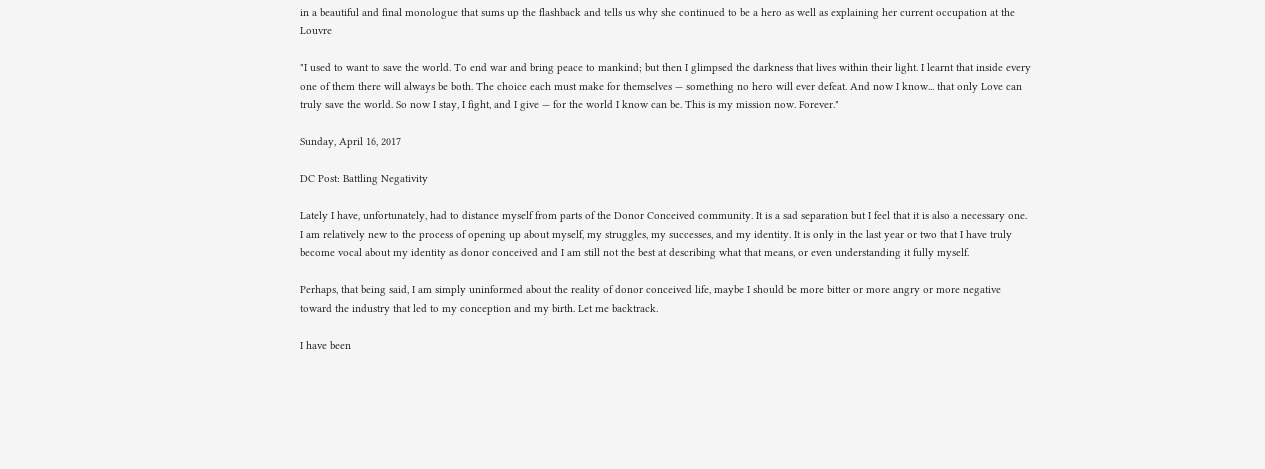in a beautiful and final monologue that sums up the flashback and tells us why she continued to be a hero as well as explaining her current occupation at the Louvre

"I used to want to save the world. To end war and bring peace to mankind; but then I glimpsed the darkness that lives within their light. I learnt that inside every one of them there will always be both. The choice each must make for themselves — something no hero will ever defeat. And now I know... that only Love can truly save the world. So now I stay, I fight, and I give — for the world I know can be. This is my mission now. Forever."

Sunday, April 16, 2017

DC Post: Battling Negativity

Lately I have, unfortunately, had to distance myself from parts of the Donor Conceived community. It is a sad separation but I feel that it is also a necessary one. I am relatively new to the process of opening up about myself, my struggles, my successes, and my identity. It is only in the last year or two that I have truly become vocal about my identity as donor conceived and I am still not the best at describing what that means, or even understanding it fully myself.

Perhaps, that being said, I am simply uninformed about the reality of donor conceived life, maybe I should be more bitter or more angry or more negative toward the industry that led to my conception and my birth. Let me backtrack.

I have been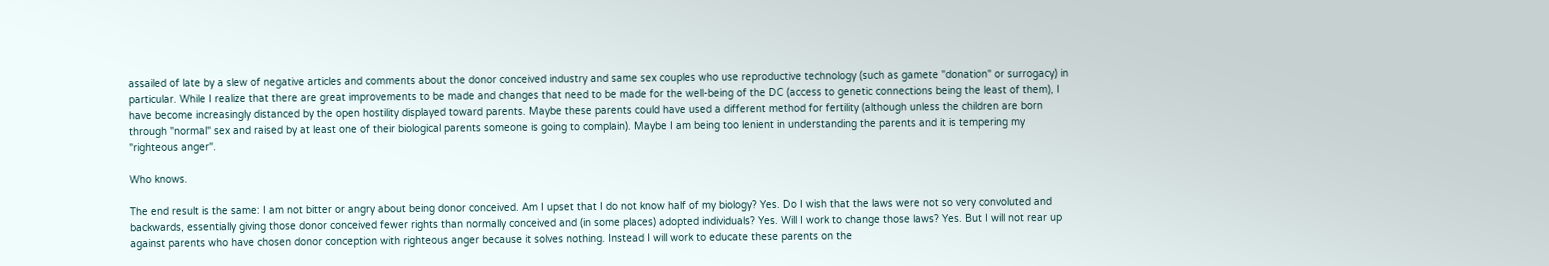assailed of late by a slew of negative articles and comments about the donor conceived industry and same sex couples who use reproductive technology (such as gamete "donation" or surrogacy) in particular. While I realize that there are great improvements to be made and changes that need to be made for the well-being of the DC (access to genetic connections being the least of them), I have become increasingly distanced by the open hostility displayed toward parents. Maybe these parents could have used a different method for fertility (although unless the children are born through "normal" sex and raised by at least one of their biological parents someone is going to complain). Maybe I am being too lenient in understanding the parents and it is tempering my "righteous anger".

Who knows.

The end result is the same: I am not bitter or angry about being donor conceived. Am I upset that I do not know half of my biology? Yes. Do I wish that the laws were not so very convoluted and backwards, essentially giving those donor conceived fewer rights than normally conceived and (in some places) adopted individuals? Yes. Will I work to change those laws? Yes. But I will not rear up against parents who have chosen donor conception with righteous anger because it solves nothing. Instead I will work to educate these parents on the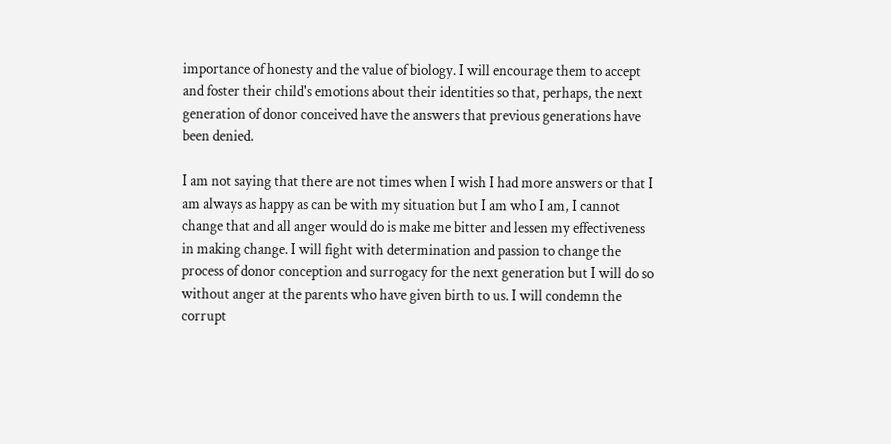importance of honesty and the value of biology. I will encourage them to accept and foster their child's emotions about their identities so that, perhaps, the next generation of donor conceived have the answers that previous generations have been denied.

I am not saying that there are not times when I wish I had more answers or that I am always as happy as can be with my situation but I am who I am, I cannot change that and all anger would do is make me bitter and lessen my effectiveness in making change. I will fight with determination and passion to change the process of donor conception and surrogacy for the next generation but I will do so without anger at the parents who have given birth to us. I will condemn the corrupt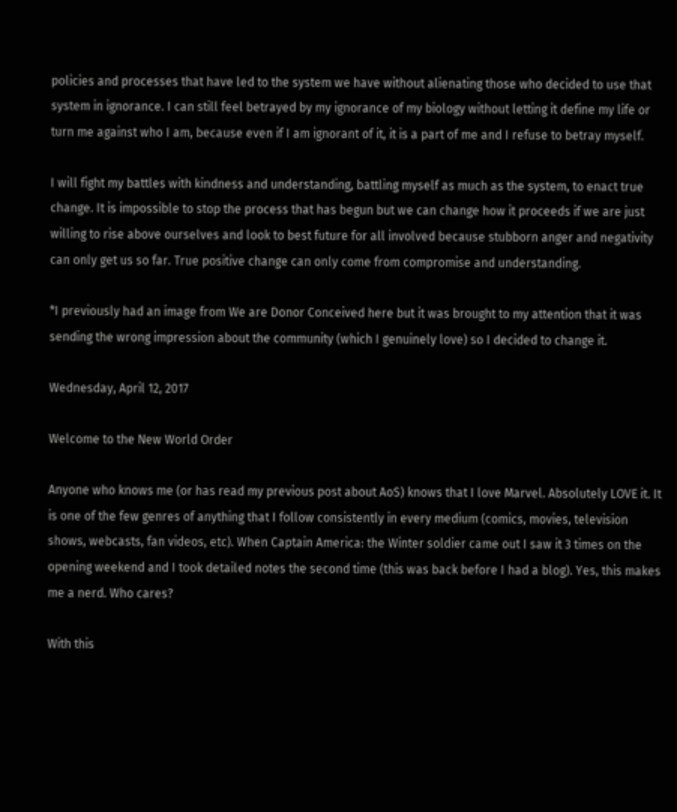policies and processes that have led to the system we have without alienating those who decided to use that system in ignorance. I can still feel betrayed by my ignorance of my biology without letting it define my life or turn me against who I am, because even if I am ignorant of it, it is a part of me and I refuse to betray myself.

I will fight my battles with kindness and understanding, battling myself as much as the system, to enact true change. It is impossible to stop the process that has begun but we can change how it proceeds if we are just willing to rise above ourselves and look to best future for all involved because stubborn anger and negativity can only get us so far. True positive change can only come from compromise and understanding.

*I previously had an image from We are Donor Conceived here but it was brought to my attention that it was sending the wrong impression about the community (which I genuinely love) so I decided to change it.

Wednesday, April 12, 2017

Welcome to the New World Order

Anyone who knows me (or has read my previous post about AoS) knows that I love Marvel. Absolutely LOVE it. It is one of the few genres of anything that I follow consistently in every medium (comics, movies, television shows, webcasts, fan videos, etc). When Captain America: the Winter soldier came out I saw it 3 times on the opening weekend and I took detailed notes the second time (this was back before I had a blog). Yes, this makes me a nerd. Who cares?

With this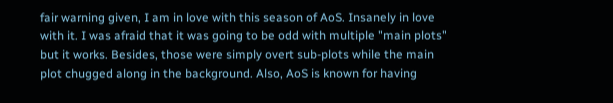fair warning given, I am in love with this season of AoS. Insanely in love with it. I was afraid that it was going to be odd with multiple "main plots" but it works. Besides, those were simply overt sub-plots while the main plot chugged along in the background. Also, AoS is known for having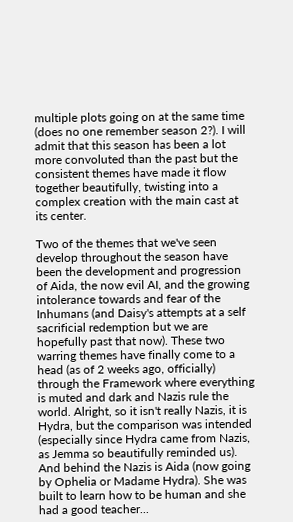multiple plots going on at the same time (does no one remember season 2?). I will admit that this season has been a lot more convoluted than the past but the consistent themes have made it flow together beautifully, twisting into a complex creation with the main cast at its center.

Two of the themes that we've seen develop throughout the season have been the development and progression of Aida, the now evil AI, and the growing intolerance towards and fear of the Inhumans (and Daisy's attempts at a self sacrificial redemption but we are hopefully past that now). These two warring themes have finally come to a head (as of 2 weeks ago, officially) through the Framework where everything is muted and dark and Nazis rule the world. Alright, so it isn't really Nazis, it is Hydra, but the comparison was intended (especially since Hydra came from Nazis, as Jemma so beautifully reminded us). And behind the Nazis is Aida (now going by Ophelia or Madame Hydra). She was built to learn how to be human and she had a good teacher...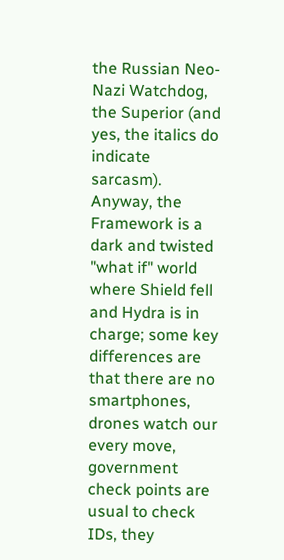the Russian Neo-Nazi Watchdog, the Superior (and yes, the italics do indicate sarcasm). Anyway, the Framework is a dark and twisted "what if" world where Shield fell and Hydra is in charge; some key differences are that there are no smartphones, drones watch our every move, government check points are usual to check IDs, they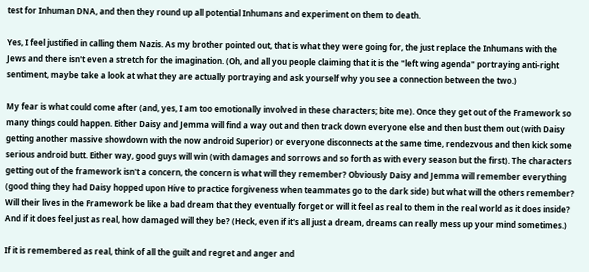test for Inhuman DNA, and then they round up all potential Inhumans and experiment on them to death.

Yes, I feel justified in calling them Nazis. As my brother pointed out, that is what they were going for, the just replace the Inhumans with the Jews and there isn't even a stretch for the imagination. (Oh, and all you people claiming that it is the "left wing agenda" portraying anti-right sentiment, maybe take a look at what they are actually portraying and ask yourself why you see a connection between the two.)

My fear is what could come after (and, yes, I am too emotionally involved in these characters; bite me). Once they get out of the Framework so many things could happen. Either Daisy and Jemma will find a way out and then track down everyone else and then bust them out (with Daisy getting another massive showdown with the now android Superior) or everyone disconnects at the same time, rendezvous and then kick some serious android butt. Either way, good guys will win (with damages and sorrows and so forth as with every season but the first). The characters getting out of the framework isn't a concern, the concern is what will they remember? Obviously Daisy and Jemma will remember everything (good thing they had Daisy hopped upon Hive to practice forgiveness when teammates go to the dark side) but what will the others remember? Will their lives in the Framework be like a bad dream that they eventually forget or will it feel as real to them in the real world as it does inside? And if it does feel just as real, how damaged will they be? (Heck, even if it's all just a dream, dreams can really mess up your mind sometimes.)

If it is remembered as real, think of all the guilt and regret and anger and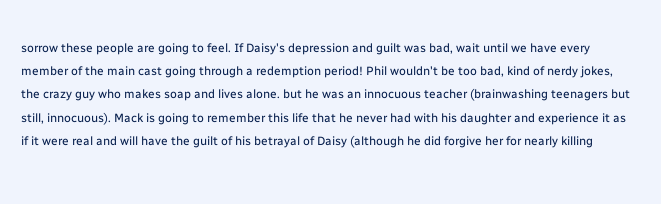sorrow these people are going to feel. If Daisy's depression and guilt was bad, wait until we have every member of the main cast going through a redemption period! Phil wouldn't be too bad, kind of nerdy jokes, the crazy guy who makes soap and lives alone. but he was an innocuous teacher (brainwashing teenagers but still, innocuous). Mack is going to remember this life that he never had with his daughter and experience it as if it were real and will have the guilt of his betrayal of Daisy (although he did forgive her for nearly killing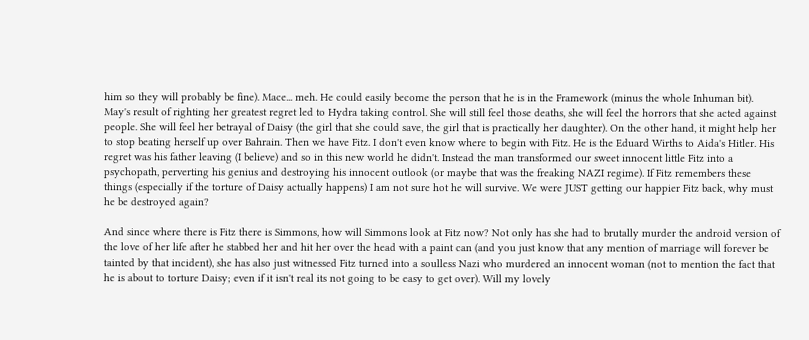him so they will probably be fine). Mace... meh. He could easily become the person that he is in the Framework (minus the whole Inhuman bit). May's result of righting her greatest regret led to Hydra taking control. She will still feel those deaths, she will feel the horrors that she acted against people. She will feel her betrayal of Daisy (the girl that she could save, the girl that is practically her daughter). On the other hand, it might help her to stop beating herself up over Bahrain. Then we have Fitz. I don't even know where to begin with Fitz. He is the Eduard Wirths to Aida's Hitler. His regret was his father leaving (I believe) and so in this new world he didn't. Instead the man transformed our sweet innocent little Fitz into a psychopath, perverting his genius and destroying his innocent outlook (or maybe that was the freaking NAZI regime). If Fitz remembers these things (especially if the torture of Daisy actually happens) I am not sure hot he will survive. We were JUST getting our happier Fitz back, why must he be destroyed again?

And since where there is Fitz there is Simmons, how will Simmons look at Fitz now? Not only has she had to brutally murder the android version of the love of her life after he stabbed her and hit her over the head with a paint can (and you just know that any mention of marriage will forever be tainted by that incident), she has also just witnessed Fitz turned into a soulless Nazi who murdered an innocent woman (not to mention the fact that he is about to torture Daisy; even if it isn't real its not going to be easy to get over). Will my lovely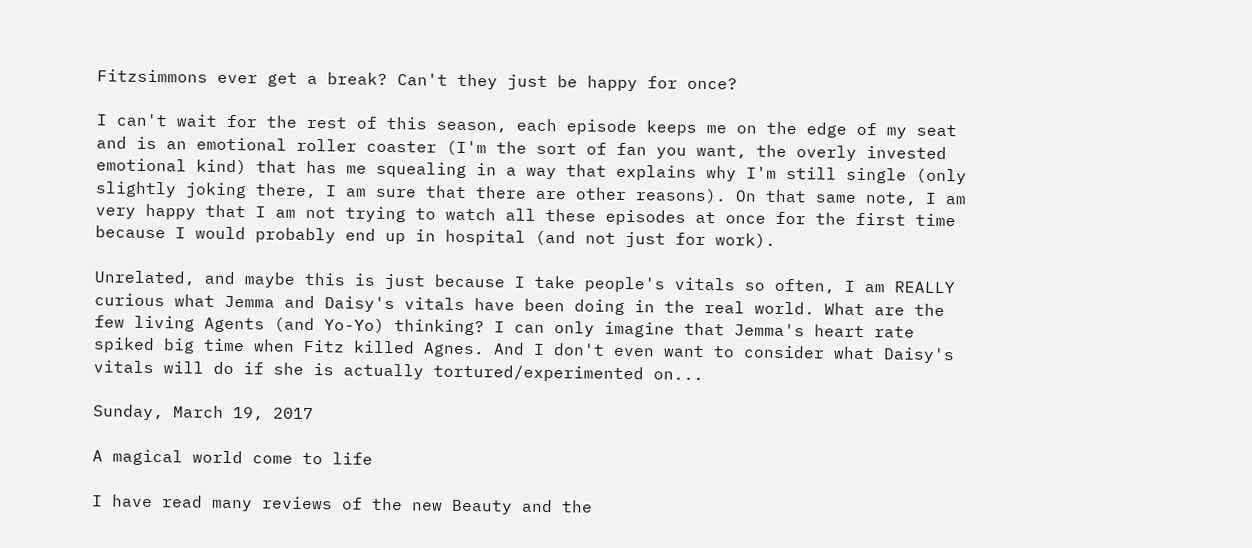Fitzsimmons ever get a break? Can't they just be happy for once?

I can't wait for the rest of this season, each episode keeps me on the edge of my seat and is an emotional roller coaster (I'm the sort of fan you want, the overly invested emotional kind) that has me squealing in a way that explains why I'm still single (only slightly joking there, I am sure that there are other reasons). On that same note, I am very happy that I am not trying to watch all these episodes at once for the first time because I would probably end up in hospital (and not just for work).

Unrelated, and maybe this is just because I take people's vitals so often, I am REALLY curious what Jemma and Daisy's vitals have been doing in the real world. What are the few living Agents (and Yo-Yo) thinking? I can only imagine that Jemma's heart rate spiked big time when Fitz killed Agnes. And I don't even want to consider what Daisy's vitals will do if she is actually tortured/experimented on...

Sunday, March 19, 2017

A magical world come to life

I have read many reviews of the new Beauty and the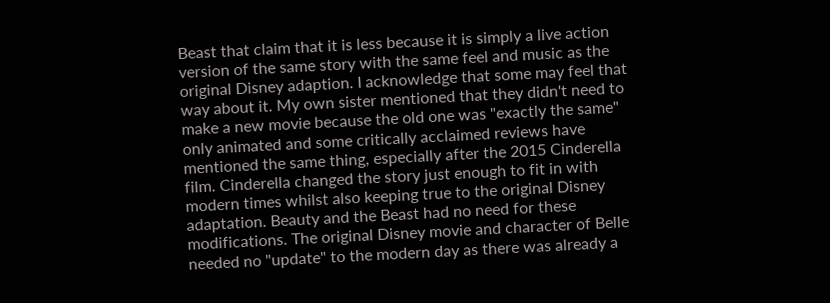Beast that claim that it is less because it is simply a live action version of the same story with the same feel and music as the original Disney adaption. I acknowledge that some may feel that way about it. My own sister mentioned that they didn't need to make a new movie because the old one was "exactly the same" only animated and some critically acclaimed reviews have mentioned the same thing, especially after the 2015 Cinderella film. Cinderella changed the story just enough to fit in with modern times whilst also keeping true to the original Disney adaptation. Beauty and the Beast had no need for these modifications. The original Disney movie and character of Belle needed no "update" to the modern day as there was already a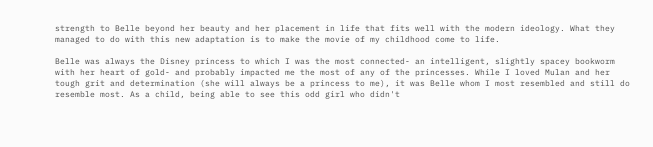strength to Belle beyond her beauty and her placement in life that fits well with the modern ideology. What they managed to do with this new adaptation is to make the movie of my childhood come to life.

Belle was always the Disney princess to which I was the most connected- an intelligent, slightly spacey bookworm with her heart of gold- and probably impacted me the most of any of the princesses. While I loved Mulan and her tough grit and determination (she will always be a princess to me), it was Belle whom I most resembled and still do resemble most. As a child, being able to see this odd girl who didn't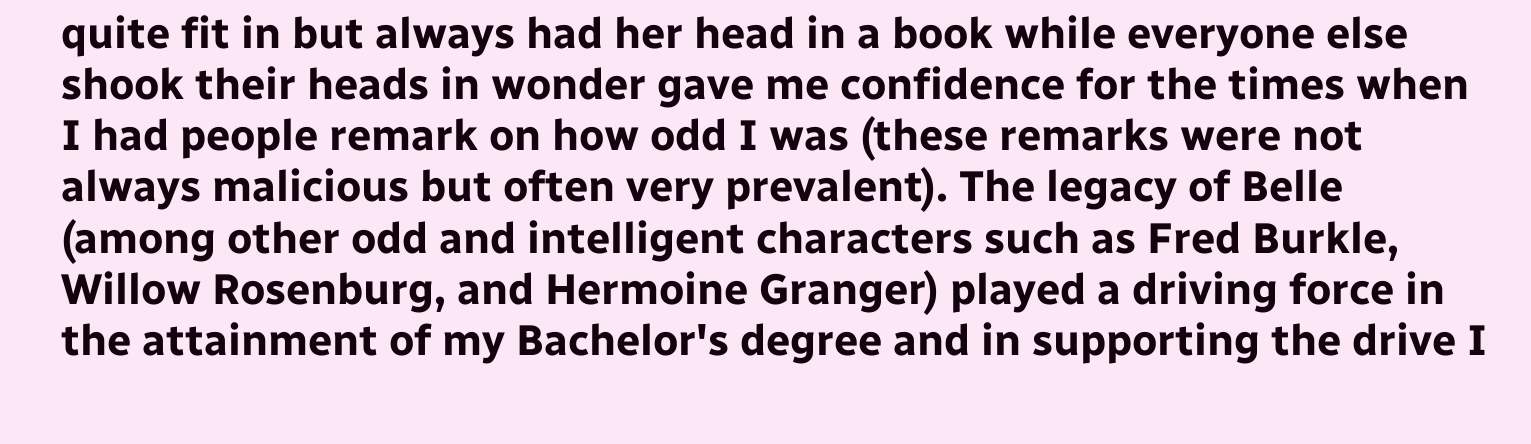quite fit in but always had her head in a book while everyone else shook their heads in wonder gave me confidence for the times when I had people remark on how odd I was (these remarks were not always malicious but often very prevalent). The legacy of Belle (among other odd and intelligent characters such as Fred Burkle, Willow Rosenburg, and Hermoine Granger) played a driving force in the attainment of my Bachelor's degree and in supporting the drive I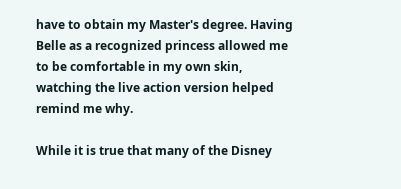have to obtain my Master's degree. Having Belle as a recognized princess allowed me to be comfortable in my own skin, watching the live action version helped remind me why.

While it is true that many of the Disney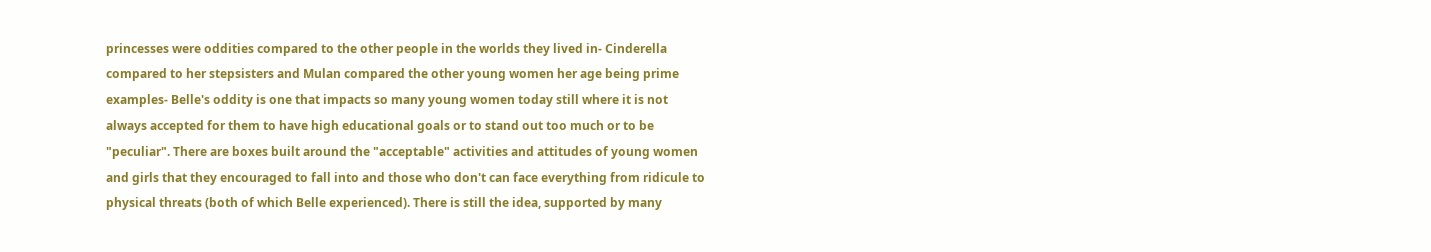princesses were oddities compared to the other people in the worlds they lived in- Cinderella compared to her stepsisters and Mulan compared the other young women her age being prime examples- Belle's oddity is one that impacts so many young women today still where it is not always accepted for them to have high educational goals or to stand out too much or to be "peculiar". There are boxes built around the "acceptable" activities and attitudes of young women and girls that they encouraged to fall into and those who don't can face everything from ridicule to physical threats (both of which Belle experienced). There is still the idea, supported by many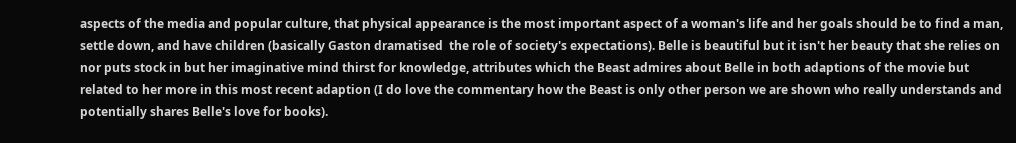aspects of the media and popular culture, that physical appearance is the most important aspect of a woman's life and her goals should be to find a man, settle down, and have children (basically Gaston dramatised  the role of society's expectations). Belle is beautiful but it isn't her beauty that she relies on nor puts stock in but her imaginative mind thirst for knowledge, attributes which the Beast admires about Belle in both adaptions of the movie but related to her more in this most recent adaption (I do love the commentary how the Beast is only other person we are shown who really understands and potentially shares Belle's love for books).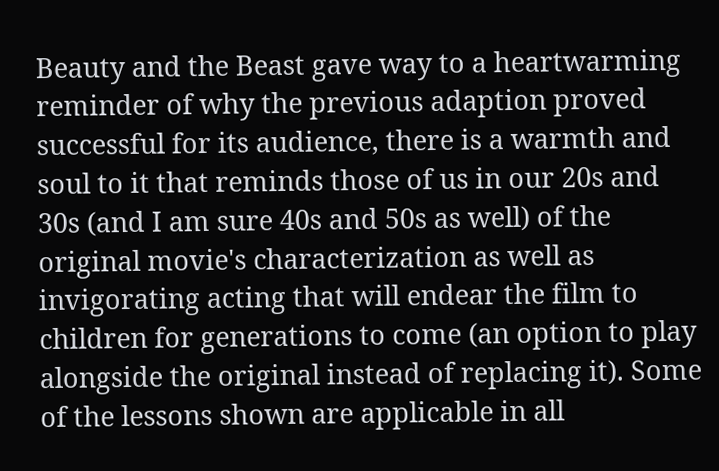Beauty and the Beast gave way to a heartwarming reminder of why the previous adaption proved successful for its audience, there is a warmth and soul to it that reminds those of us in our 20s and 30s (and I am sure 40s and 50s as well) of the original movie's characterization as well as invigorating acting that will endear the film to children for generations to come (an option to play alongside the original instead of replacing it). Some of the lessons shown are applicable in all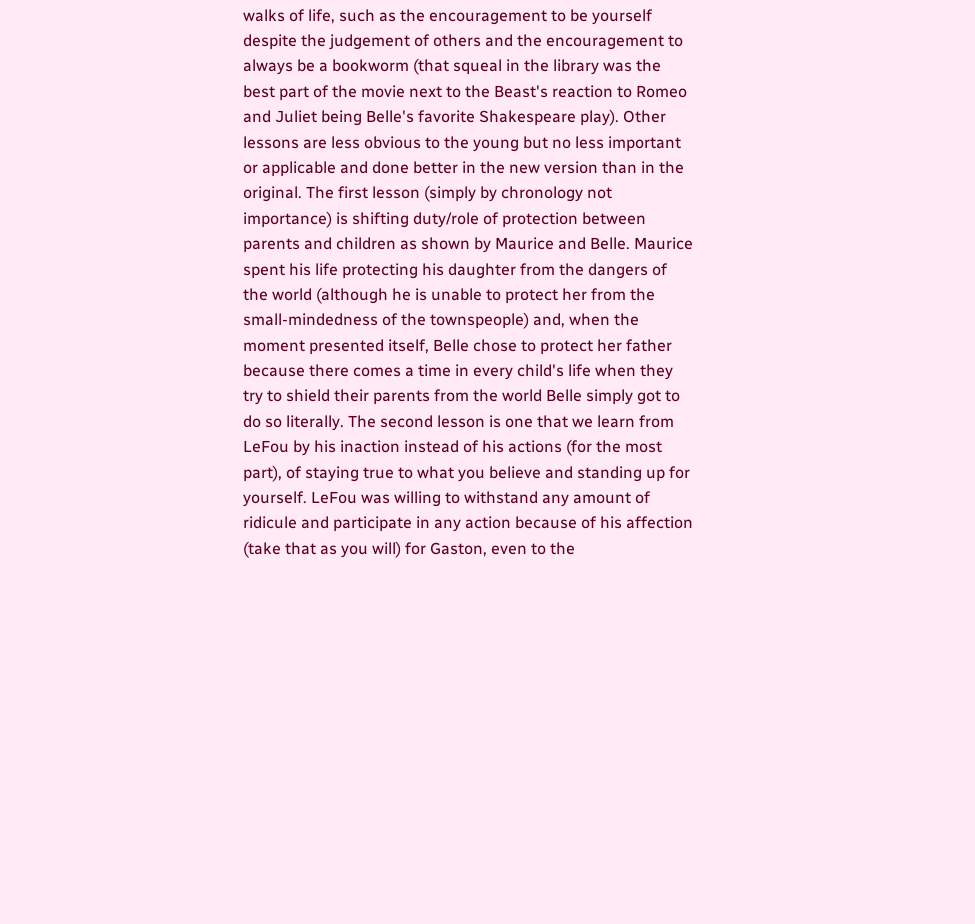walks of life, such as the encouragement to be yourself despite the judgement of others and the encouragement to always be a bookworm (that squeal in the library was the best part of the movie next to the Beast's reaction to Romeo and Juliet being Belle's favorite Shakespeare play). Other lessons are less obvious to the young but no less important or applicable and done better in the new version than in the original. The first lesson (simply by chronology not importance) is shifting duty/role of protection between parents and children as shown by Maurice and Belle. Maurice spent his life protecting his daughter from the dangers of the world (although he is unable to protect her from the small-mindedness of the townspeople) and, when the moment presented itself, Belle chose to protect her father because there comes a time in every child's life when they try to shield their parents from the world Belle simply got to do so literally. The second lesson is one that we learn from LeFou by his inaction instead of his actions (for the most part), of staying true to what you believe and standing up for yourself. LeFou was willing to withstand any amount of ridicule and participate in any action because of his affection (take that as you will) for Gaston, even to the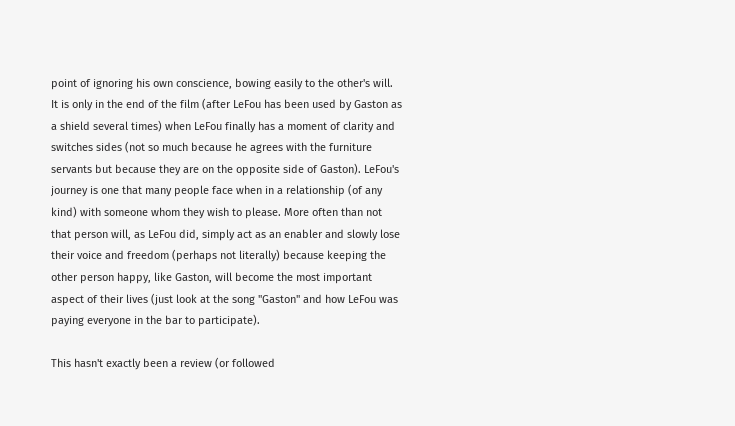point of ignoring his own conscience, bowing easily to the other's will. It is only in the end of the film (after LeFou has been used by Gaston as a shield several times) when LeFou finally has a moment of clarity and switches sides (not so much because he agrees with the furniture servants but because they are on the opposite side of Gaston). LeFou's journey is one that many people face when in a relationship (of any kind) with someone whom they wish to please. More often than not that person will, as LeFou did, simply act as an enabler and slowly lose their voice and freedom (perhaps not literally) because keeping the other person happy, like Gaston, will become the most important aspect of their lives (just look at the song "Gaston" and how LeFou was paying everyone in the bar to participate).

This hasn't exactly been a review (or followed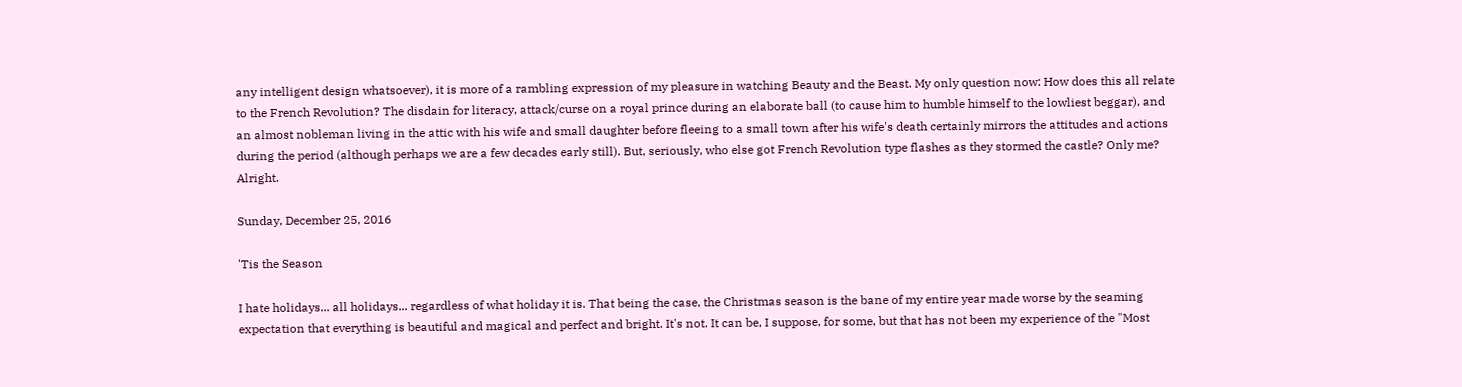any intelligent design whatsoever), it is more of a rambling expression of my pleasure in watching Beauty and the Beast. My only question now: How does this all relate to the French Revolution? The disdain for literacy, attack/curse on a royal prince during an elaborate ball (to cause him to humble himself to the lowliest beggar), and an almost nobleman living in the attic with his wife and small daughter before fleeing to a small town after his wife's death certainly mirrors the attitudes and actions during the period (although perhaps we are a few decades early still). But, seriously, who else got French Revolution type flashes as they stormed the castle? Only me? Alright.

Sunday, December 25, 2016

'Tis the Season

I hate holidays... all holidays... regardless of what holiday it is. That being the case, the Christmas season is the bane of my entire year made worse by the seaming expectation that everything is beautiful and magical and perfect and bright. It's not. It can be, I suppose, for some, but that has not been my experience of the "Most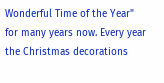Wonderful Time of the Year" for many years now. Every year the Christmas decorations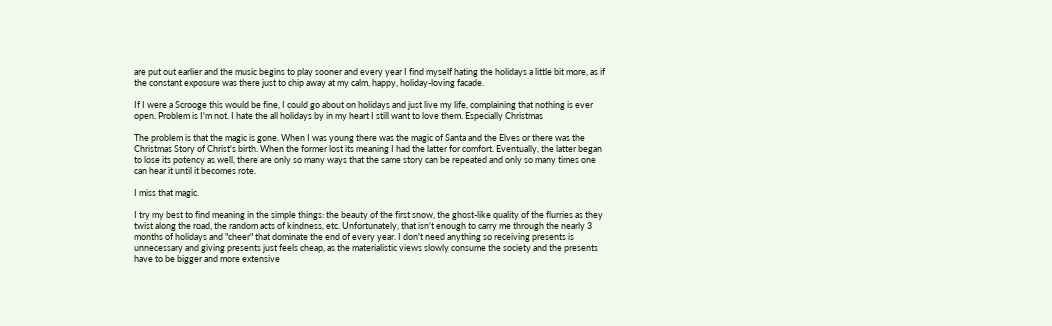are put out earlier and the music begins to play sooner and every year I find myself hating the holidays a little bit more, as if the constant exposure was there just to chip away at my calm, happy, holiday-loving facade.

If I were a Scrooge this would be fine, I could go about on holidays and just live my life, complaining that nothing is ever open. Problem is I'm not. I hate the all holidays by in my heart I still want to love them. Especially Christmas

The problem is that the magic is gone. When I was young there was the magic of Santa and the Elves or there was the Christmas Story of Christ's birth. When the former lost its meaning I had the latter for comfort. Eventually, the latter began to lose its potency as well, there are only so many ways that the same story can be repeated and only so many times one can hear it until it becomes rote.

I miss that magic.

I try my best to find meaning in the simple things: the beauty of the first snow, the ghost-like quality of the flurries as they twist along the road, the random acts of kindness, etc. Unfortunately, that isn't enough to carry me through the nearly 3 months of holidays and "cheer" that dominate the end of every year. I don't need anything so receiving presents is unnecessary and giving presents just feels cheap, as the materialistic views slowly consume the society and the presents have to be bigger and more extensive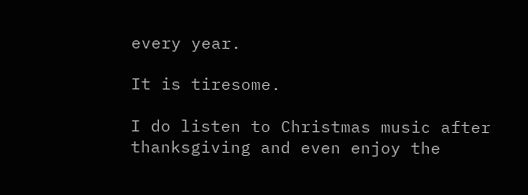every year.

It is tiresome.

I do listen to Christmas music after thanksgiving and even enjoy the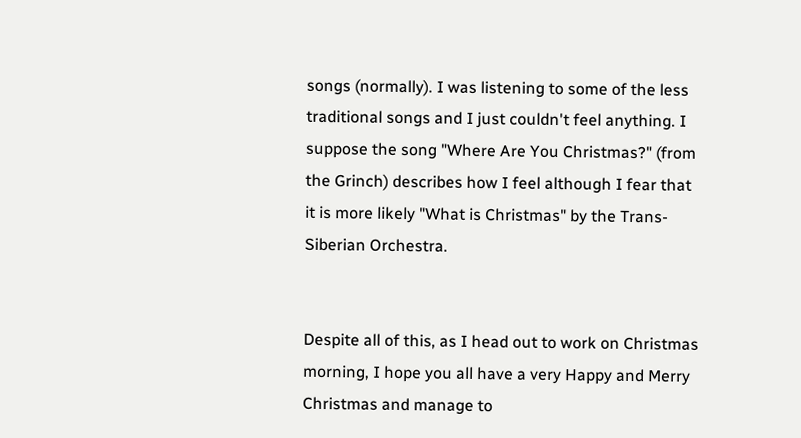songs (normally). I was listening to some of the less traditional songs and I just couldn't feel anything. I suppose the song "Where Are You Christmas?" (from the Grinch) describes how I feel although I fear that it is more likely "What is Christmas" by the Trans-Siberian Orchestra.


Despite all of this, as I head out to work on Christmas morning, I hope you all have a very Happy and Merry Christmas and manage to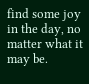find some joy in the day, no matter what it may be.